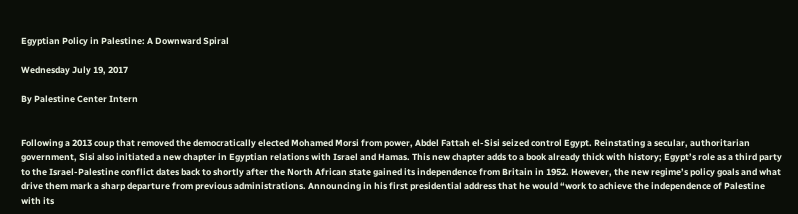Egyptian Policy in Palestine: A Downward Spiral

Wednesday July 19, 2017

By Palestine Center Intern


Following a 2013 coup that removed the democratically elected Mohamed Morsi from power, Abdel Fattah el-Sisi seized control Egypt. Reinstating a secular, authoritarian government, Sisi also initiated a new chapter in Egyptian relations with Israel and Hamas. This new chapter adds to a book already thick with history; Egypt’s role as a third party to the Israel-Palestine conflict dates back to shortly after the North African state gained its independence from Britain in 1952. However, the new regime’s policy goals and what drive them mark a sharp departure from previous administrations. Announcing in his first presidential address that he would “work to achieve the independence of Palestine with its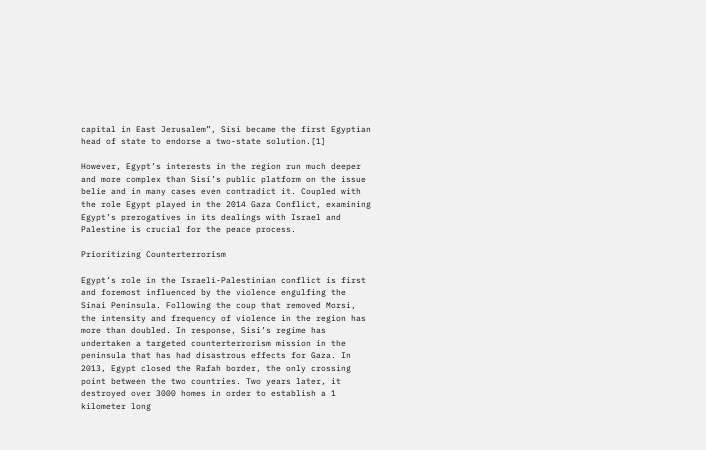capital in East Jerusalem”, Sisi became the first Egyptian head of state to endorse a two-state solution.[1]

However, Egypt’s interests in the region run much deeper and more complex than Sisi’s public platform on the issue belie and in many cases even contradict it. Coupled with the role Egypt played in the 2014 Gaza Conflict, examining Egypt’s prerogatives in its dealings with Israel and Palestine is crucial for the peace process.

Prioritizing Counterterrorism

Egypt’s role in the Israeli-Palestinian conflict is first and foremost influenced by the violence engulfing the Sinai Peninsula. Following the coup that removed Morsi, the intensity and frequency of violence in the region has more than doubled. In response, Sisi’s regime has undertaken a targeted counterterrorism mission in the peninsula that has had disastrous effects for Gaza. In 2013, Egypt closed the Rafah border, the only crossing point between the two countries. Two years later, it destroyed over 3000 homes in order to establish a 1 kilometer long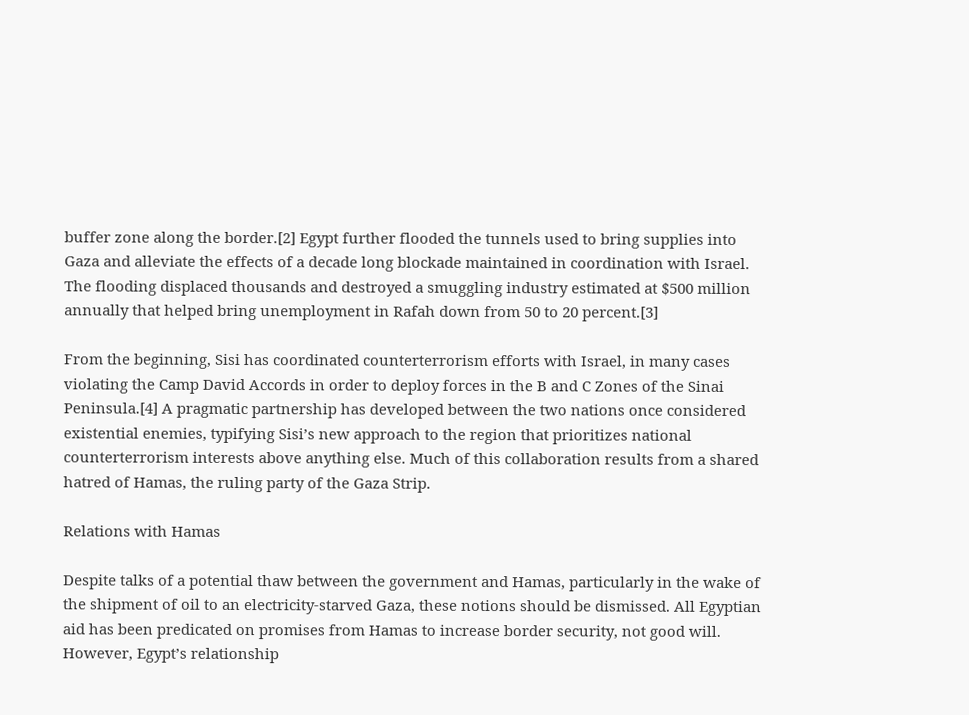buffer zone along the border.[2] Egypt further flooded the tunnels used to bring supplies into Gaza and alleviate the effects of a decade long blockade maintained in coordination with Israel. The flooding displaced thousands and destroyed a smuggling industry estimated at $500 million annually that helped bring unemployment in Rafah down from 50 to 20 percent.[3]

From the beginning, Sisi has coordinated counterterrorism efforts with Israel, in many cases violating the Camp David Accords in order to deploy forces in the B and C Zones of the Sinai Peninsula.[4] A pragmatic partnership has developed between the two nations once considered existential enemies, typifying Sisi’s new approach to the region that prioritizes national counterterrorism interests above anything else. Much of this collaboration results from a shared hatred of Hamas, the ruling party of the Gaza Strip.

Relations with Hamas

Despite talks of a potential thaw between the government and Hamas, particularly in the wake of the shipment of oil to an electricity-starved Gaza, these notions should be dismissed. All Egyptian aid has been predicated on promises from Hamas to increase border security, not good will. However, Egypt’s relationship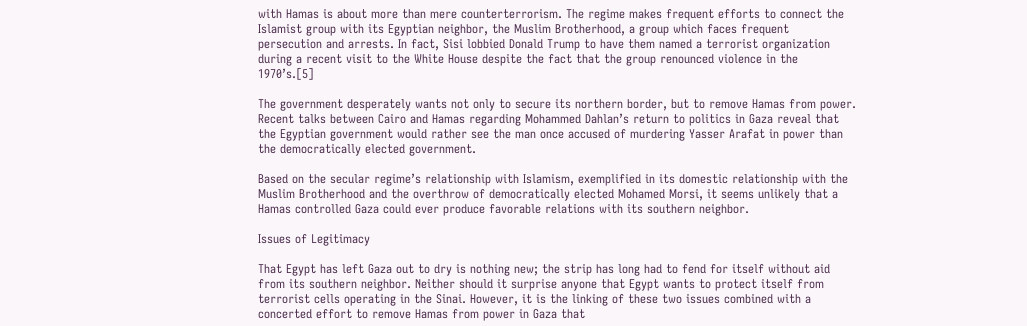with Hamas is about more than mere counterterrorism. The regime makes frequent efforts to connect the Islamist group with its Egyptian neighbor, the Muslim Brotherhood, a group which faces frequent persecution and arrests. In fact, Sisi lobbied Donald Trump to have them named a terrorist organization during a recent visit to the White House despite the fact that the group renounced violence in the 1970’s.[5]

The government desperately wants not only to secure its northern border, but to remove Hamas from power. Recent talks between Cairo and Hamas regarding Mohammed Dahlan’s return to politics in Gaza reveal that the Egyptian government would rather see the man once accused of murdering Yasser Arafat in power than the democratically elected government.

Based on the secular regime’s relationship with Islamism, exemplified in its domestic relationship with the Muslim Brotherhood and the overthrow of democratically elected Mohamed Morsi, it seems unlikely that a Hamas controlled Gaza could ever produce favorable relations with its southern neighbor.

Issues of Legitimacy

That Egypt has left Gaza out to dry is nothing new; the strip has long had to fend for itself without aid from its southern neighbor. Neither should it surprise anyone that Egypt wants to protect itself from terrorist cells operating in the Sinai. However, it is the linking of these two issues combined with a concerted effort to remove Hamas from power in Gaza that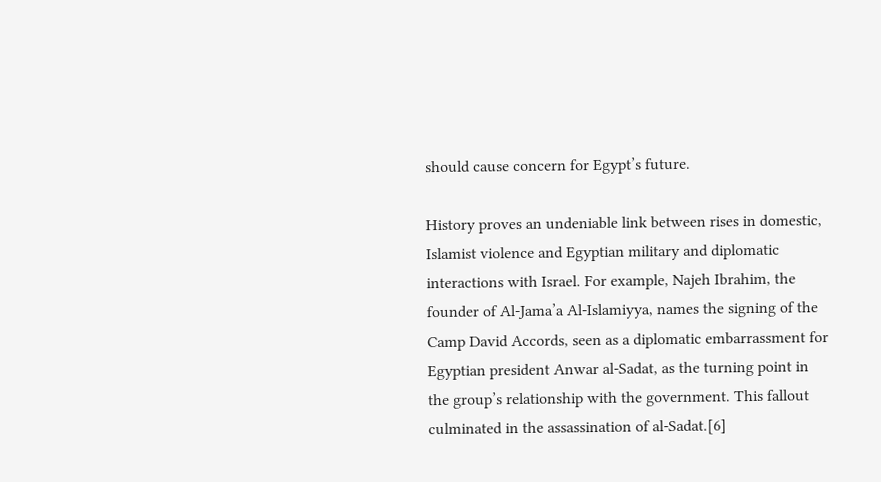should cause concern for Egypt’s future.

History proves an undeniable link between rises in domestic, Islamist violence and Egyptian military and diplomatic interactions with Israel. For example, Najeh Ibrahim, the founder of Al-Jama’a Al-Islamiyya, names the signing of the Camp David Accords, seen as a diplomatic embarrassment for Egyptian president Anwar al-Sadat, as the turning point in the group’s relationship with the government. This fallout culminated in the assassination of al-Sadat.[6]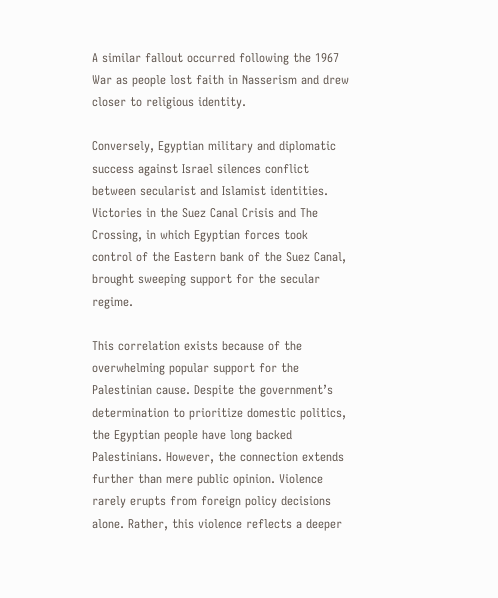A similar fallout occurred following the 1967 War as people lost faith in Nasserism and drew closer to religious identity.

Conversely, Egyptian military and diplomatic success against Israel silences conflict between secularist and Islamist identities. Victories in the Suez Canal Crisis and The Crossing, in which Egyptian forces took control of the Eastern bank of the Suez Canal, brought sweeping support for the secular regime.

This correlation exists because of the overwhelming popular support for the Palestinian cause. Despite the government’s determination to prioritize domestic politics, the Egyptian people have long backed Palestinians. However, the connection extends further than mere public opinion. Violence rarely erupts from foreign policy decisions alone. Rather, this violence reflects a deeper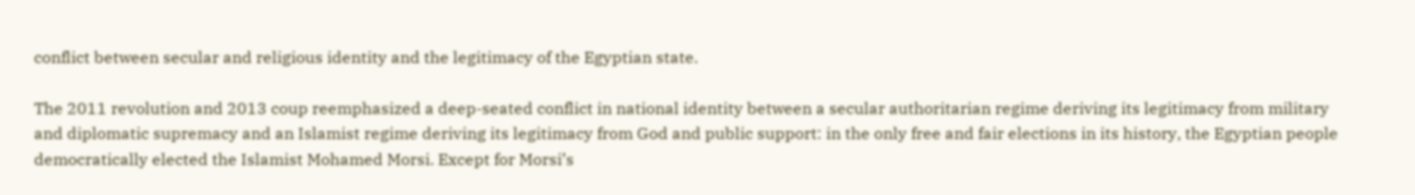conflict between secular and religious identity and the legitimacy of the Egyptian state.

The 2011 revolution and 2013 coup reemphasized a deep-seated conflict in national identity between a secular authoritarian regime deriving its legitimacy from military and diplomatic supremacy and an Islamist regime deriving its legitimacy from God and public support: in the only free and fair elections in its history, the Egyptian people democratically elected the Islamist Mohamed Morsi. Except for Morsi’s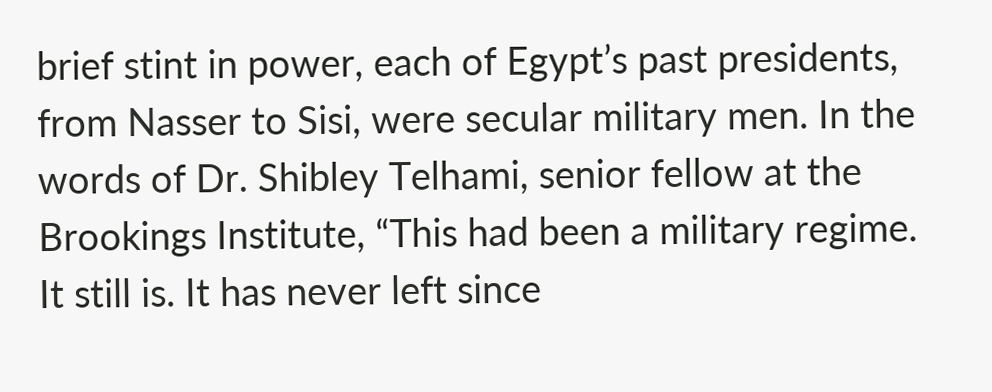brief stint in power, each of Egypt’s past presidents, from Nasser to Sisi, were secular military men. In the words of Dr. Shibley Telhami, senior fellow at the Brookings Institute, “This had been a military regime. It still is. It has never left since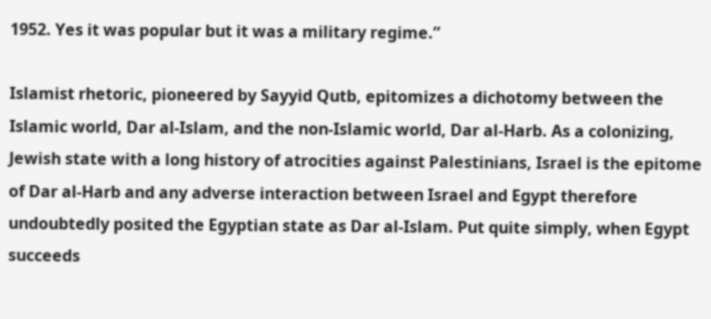1952. Yes it was popular but it was a military regime.”

Islamist rhetoric, pioneered by Sayyid Qutb, epitomizes a dichotomy between the Islamic world, Dar al-Islam, and the non-Islamic world, Dar al-Harb. As a colonizing, Jewish state with a long history of atrocities against Palestinians, Israel is the epitome of Dar al-Harb and any adverse interaction between Israel and Egypt therefore undoubtedly posited the Egyptian state as Dar al-Islam. Put quite simply, when Egypt succeeds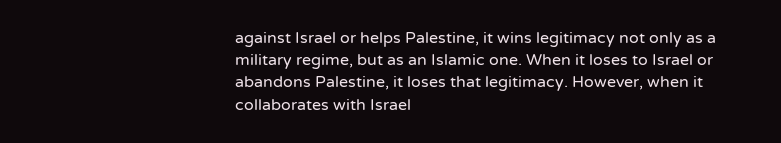against Israel or helps Palestine, it wins legitimacy not only as a military regime, but as an Islamic one. When it loses to Israel or abandons Palestine, it loses that legitimacy. However, when it collaborates with Israel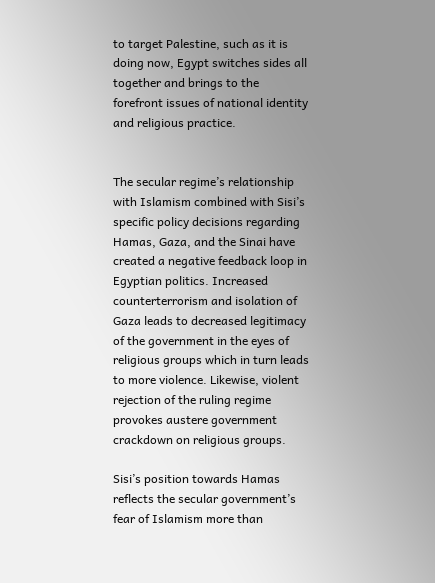to target Palestine, such as it is doing now, Egypt switches sides all together and brings to the forefront issues of national identity and religious practice.


The secular regime’s relationship with Islamism combined with Sisi’s specific policy decisions regarding Hamas, Gaza, and the Sinai have created a negative feedback loop in Egyptian politics. Increased counterterrorism and isolation of Gaza leads to decreased legitimacy of the government in the eyes of religious groups which in turn leads to more violence. Likewise, violent rejection of the ruling regime provokes austere government crackdown on religious groups.

Sisi’s position towards Hamas reflects the secular government’s fear of Islamism more than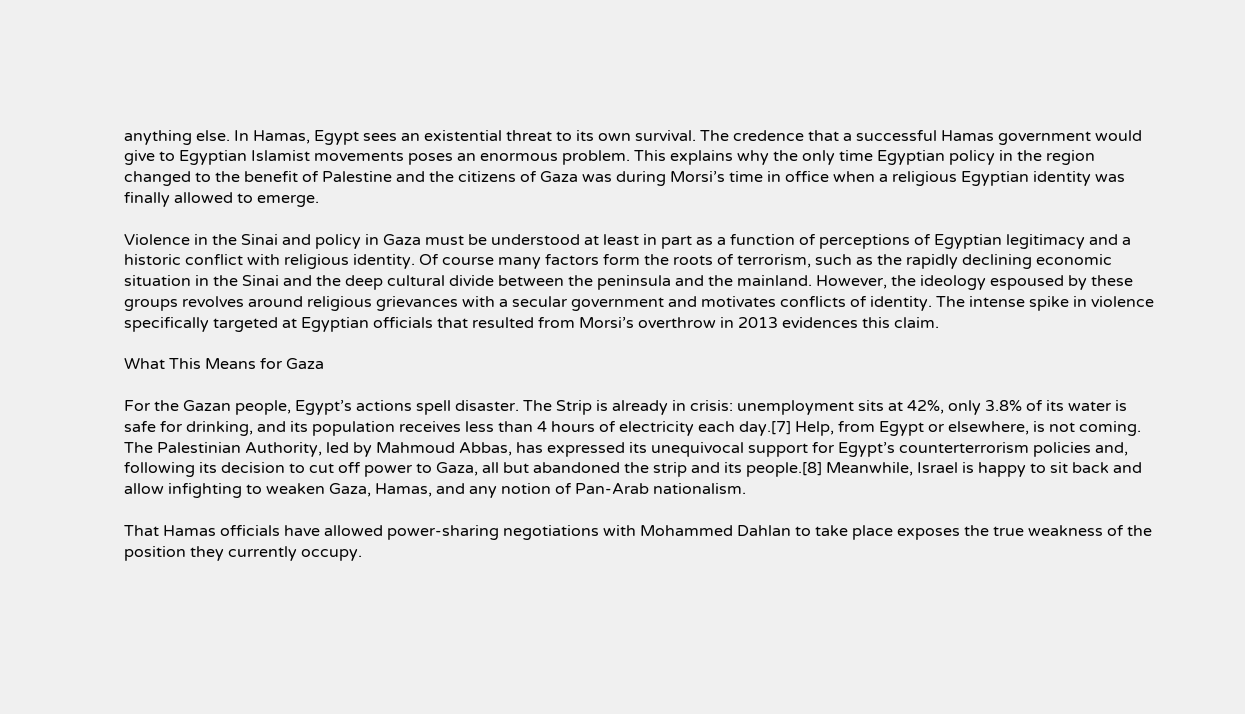anything else. In Hamas, Egypt sees an existential threat to its own survival. The credence that a successful Hamas government would give to Egyptian Islamist movements poses an enormous problem. This explains why the only time Egyptian policy in the region changed to the benefit of Palestine and the citizens of Gaza was during Morsi’s time in office when a religious Egyptian identity was finally allowed to emerge.

Violence in the Sinai and policy in Gaza must be understood at least in part as a function of perceptions of Egyptian legitimacy and a historic conflict with religious identity. Of course many factors form the roots of terrorism, such as the rapidly declining economic situation in the Sinai and the deep cultural divide between the peninsula and the mainland. However, the ideology espoused by these groups revolves around religious grievances with a secular government and motivates conflicts of identity. The intense spike in violence specifically targeted at Egyptian officials that resulted from Morsi’s overthrow in 2013 evidences this claim.

What This Means for Gaza

For the Gazan people, Egypt’s actions spell disaster. The Strip is already in crisis: unemployment sits at 42%, only 3.8% of its water is safe for drinking, and its population receives less than 4 hours of electricity each day.[7] Help, from Egypt or elsewhere, is not coming. The Palestinian Authority, led by Mahmoud Abbas, has expressed its unequivocal support for Egypt’s counterterrorism policies and, following its decision to cut off power to Gaza, all but abandoned the strip and its people.[8] Meanwhile, Israel is happy to sit back and allow infighting to weaken Gaza, Hamas, and any notion of Pan-Arab nationalism.

That Hamas officials have allowed power-sharing negotiations with Mohammed Dahlan to take place exposes the true weakness of the position they currently occupy.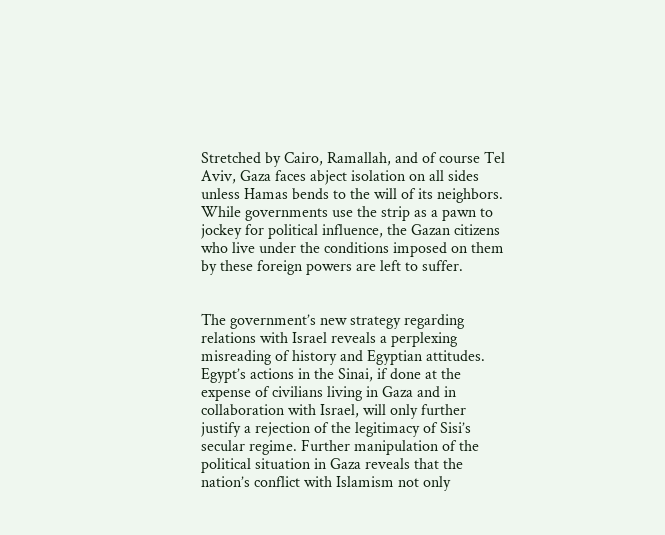Stretched by Cairo, Ramallah, and of course Tel Aviv, Gaza faces abject isolation on all sides unless Hamas bends to the will of its neighbors. While governments use the strip as a pawn to jockey for political influence, the Gazan citizens who live under the conditions imposed on them by these foreign powers are left to suffer.


The government’s new strategy regarding relations with Israel reveals a perplexing misreading of history and Egyptian attitudes. Egypt’s actions in the Sinai, if done at the expense of civilians living in Gaza and in collaboration with Israel, will only further justify a rejection of the legitimacy of Sisi’s secular regime. Further manipulation of the political situation in Gaza reveals that the nation’s conflict with Islamism not only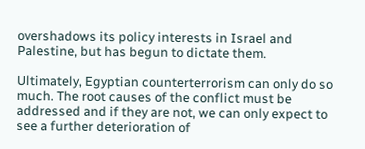overshadows its policy interests in Israel and Palestine, but has begun to dictate them.

Ultimately, Egyptian counterterrorism can only do so much. The root causes of the conflict must be addressed and if they are not, we can only expect to see a further deterioration of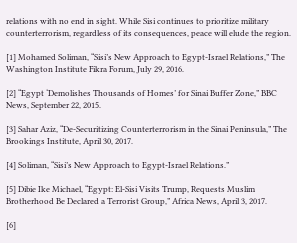relations with no end in sight. While Sisi continues to prioritize military counterterrorism, regardless of its consequences, peace will elude the region.

[1] Mohamed Soliman, “Sisi’s New Approach to Egypt-Israel Relations,” The Washington Institute Fikra Forum, July 29, 2016.

[2] “Egypt ‘Demolishes Thousands of Homes’ for Sinai Buffer Zone,” BBC News, September 22, 2015.

[3] Sahar Aziz, “De-Securitizing Counterterrorism in the Sinai Peninsula,” The Brookings Institute, April 30, 2017.

[4] Soliman, “Sisi’s New Approach to Egypt-Israel Relations.”

[5] Dibie Ike Michael, “Egypt: El-Sisi Visits Trump, Requests Muslim Brotherhood Be Declared a Terrorist Group,” Africa News, April 3, 2017.

[6]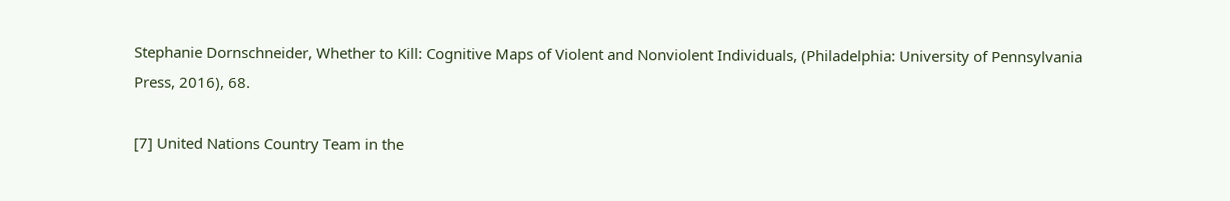Stephanie Dornschneider, Whether to Kill: Cognitive Maps of Violent and Nonviolent Individuals, (Philadelphia: University of Pennsylvania Press, 2016), 68.

[7] United Nations Country Team in the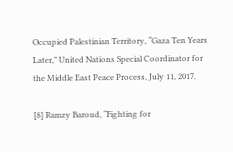Occupied Palestinian Territory, “Gaza Ten Years Later,” United Nations Special Coordinator for the Middle East Peace Process, July 11, 2017.

[8] Ramzy Baroud, “Fighting for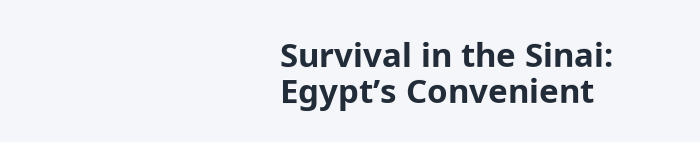Survival in the Sinai: Egypt’s Convenient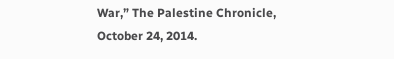War,” The Palestine Chronicle, October 24, 2014.